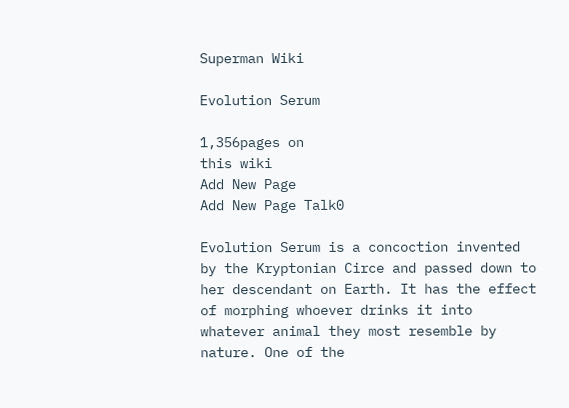Superman Wiki

Evolution Serum

1,356pages on
this wiki
Add New Page
Add New Page Talk0

Evolution Serum is a concoction invented by the Kryptonian Circe and passed down to her descendant on Earth. It has the effect of morphing whoever drinks it into whatever animal they most resemble by nature. One of the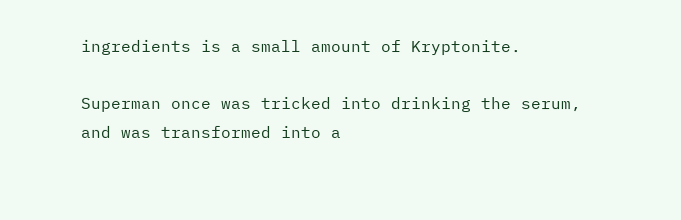ingredients is a small amount of Kryptonite.

Superman once was tricked into drinking the serum, and was transformed into a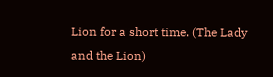Lion for a short time. (The Lady and the Lion)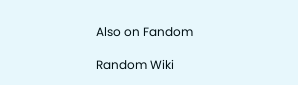Also on Fandom

Random Wiki